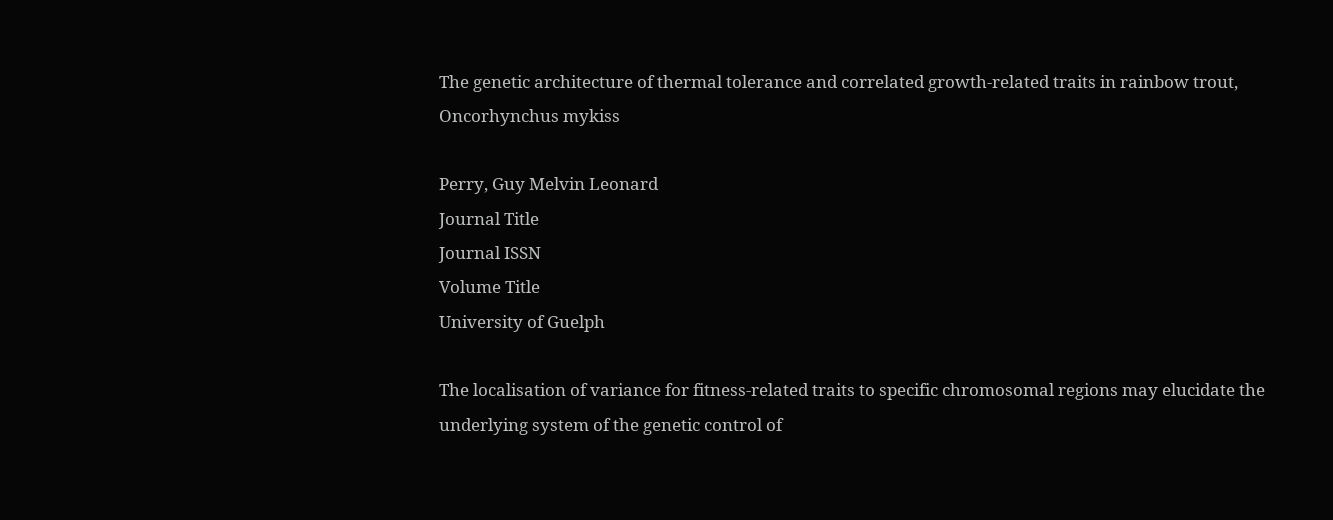The genetic architecture of thermal tolerance and correlated growth-related traits in rainbow trout, Oncorhynchus mykiss

Perry, Guy Melvin Leonard
Journal Title
Journal ISSN
Volume Title
University of Guelph

The localisation of variance for fitness-related traits to specific chromosomal regions may elucidate the underlying system of the genetic control of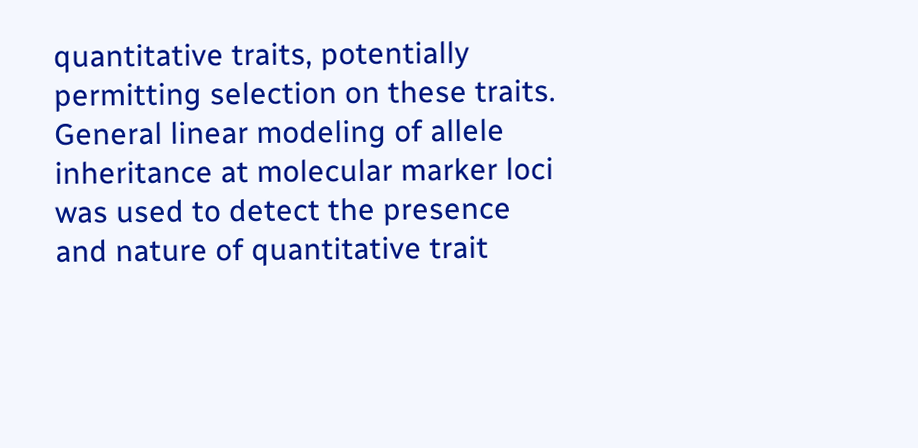quantitative traits, potentially permitting selection on these traits. General linear modeling of allele inheritance at molecular marker loci was used to detect the presence and nature of quantitative trait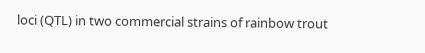loci (QTL) in two commercial strains of rainbow trout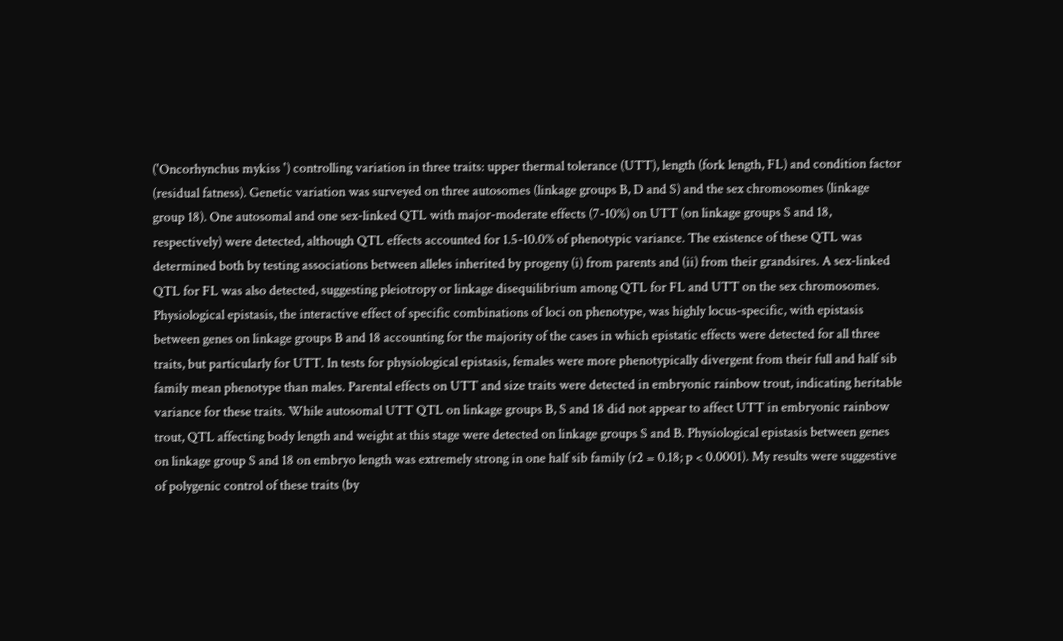('Oncorhynchus mykiss ') controlling variation in three traits: upper thermal tolerance (UTT), length (fork length, FL) and condition factor (residual fatness). Genetic variation was surveyed on three autosomes (linkage groups B, D and S) and the sex chromosomes (linkage group 18). One autosomal and one sex-linked QTL with major-moderate effects (7-10%) on UTT (on linkage groups S and 18, respectively) were detected, although QTL effects accounted for 1.5-10.0% of phenotypic variance. The existence of these QTL was determined both by testing associations between alleles inherited by progeny (i) from parents and (ii) from their grandsires. A sex-linked QTL for FL was also detected, suggesting pleiotropy or linkage disequilibrium among QTL for FL and UTT on the sex chromosomes. Physiological epistasis, the interactive effect of specific combinations of loci on phenotype, was highly locus-specific, with epistasis between genes on linkage groups B and 18 accounting for the majority of the cases in which epistatic effects were detected for all three traits, but particularly for UTT. In tests for physiological epistasis, females were more phenotypically divergent from their full and half sib family mean phenotype than males. Parental effects on UTT and size traits were detected in embryonic rainbow trout, indicating heritable variance for these traits. While autosomal UTT QTL on linkage groups B, S and 18 did not appear to affect UTT in embryonic rainbow trout, QTL affecting body length and weight at this stage were detected on linkage groups S and B. Physiological epistasis between genes on linkage group S and 18 on embryo length was extremely strong in one half sib family (r2 = 0.18; p < 0.0001). My results were suggestive of polygenic control of these traits (by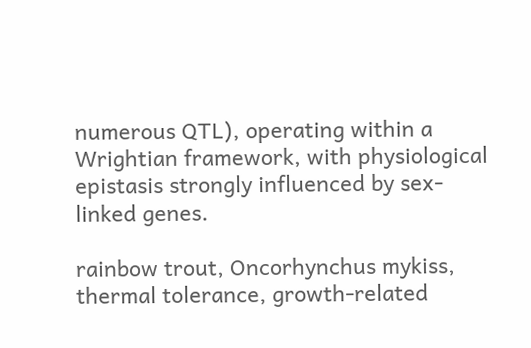numerous QTL), operating within a Wrightian framework, with physiological epistasis strongly influenced by sex-linked genes.

rainbow trout, Oncorhynchus mykiss, thermal tolerance, growth-related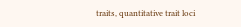traits, quantitative trait loci